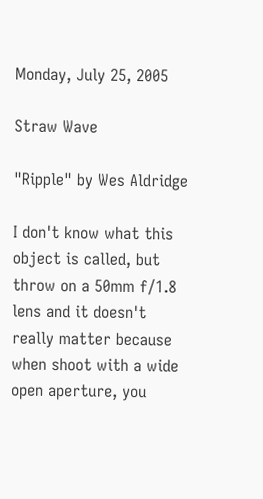Monday, July 25, 2005

Straw Wave

"Ripple" by Wes Aldridge

I don't know what this object is called, but throw on a 50mm f/1.8 lens and it doesn't really matter because when shoot with a wide open aperture, you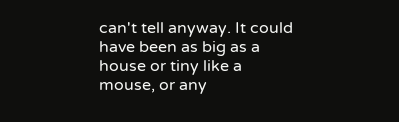can't tell anyway. It could have been as big as a house or tiny like a mouse, or any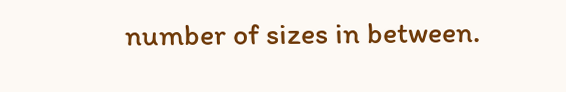number of sizes in between.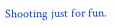Shooting just for fun.